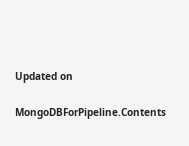Updated on

MongoDBForPipeline.Contents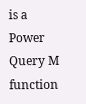is a Power Query M function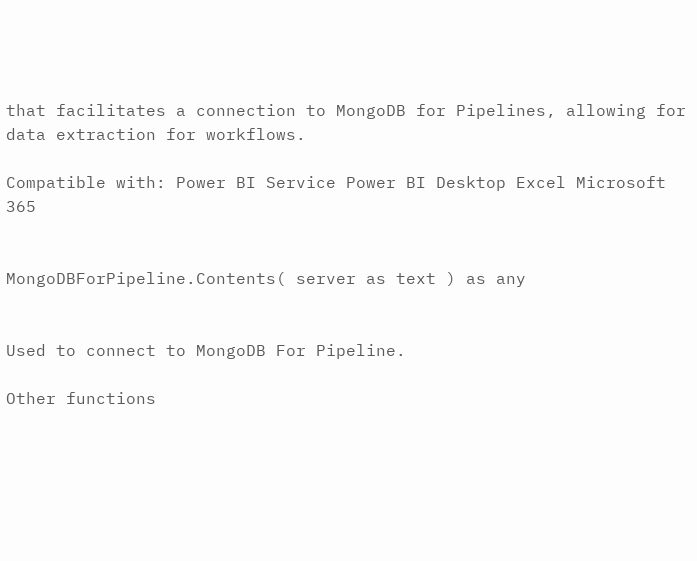that facilitates a connection to MongoDB for Pipelines, allowing for data extraction for workflows.

Compatible with: Power BI Service Power BI Desktop Excel Microsoft 365


MongoDBForPipeline.Contents( server as text ) as any


Used to connect to MongoDB For Pipeline.

Other functions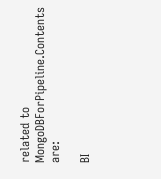related to MongoDBForPipeline.Contents are:

BI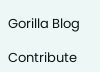Gorilla Blog

Contribute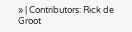» | Contributors: Rick de Groot